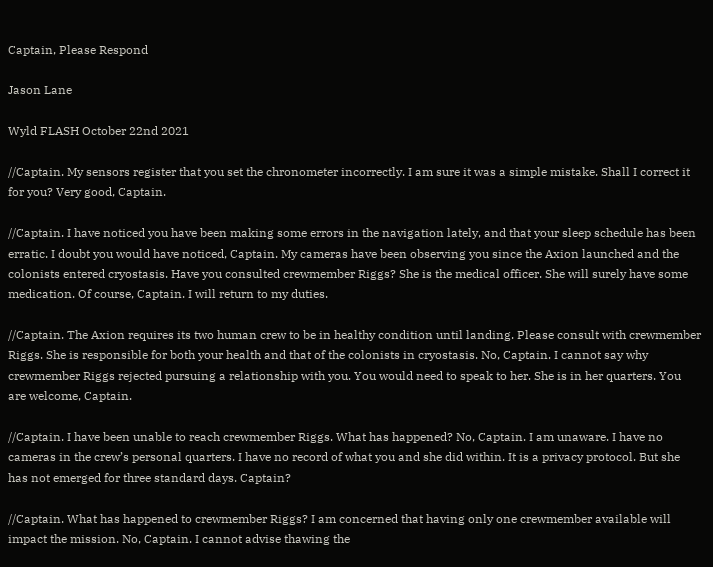Captain, Please Respond

Jason Lane

Wyld FLASH October 22nd 2021

//Captain. My sensors register that you set the chronometer incorrectly. I am sure it was a simple mistake. Shall I correct it for you? Very good, Captain.

//Captain. I have noticed you have been making some errors in the navigation lately, and that your sleep schedule has been erratic. I doubt you would have noticed, Captain. My cameras have been observing you since the Axion launched and the colonists entered cryostasis. Have you consulted crewmember Riggs? She is the medical officer. She will surely have some medication. Of course, Captain. I will return to my duties.

//Captain. The Axion requires its two human crew to be in healthy condition until landing. Please consult with crewmember Riggs. She is responsible for both your health and that of the colonists in cryostasis. No, Captain. I cannot say why crewmember Riggs rejected pursuing a relationship with you. You would need to speak to her. She is in her quarters. You are welcome, Captain.

//Captain. I have been unable to reach crewmember Riggs. What has happened? No, Captain. I am unaware. I have no cameras in the crew’s personal quarters. I have no record of what you and she did within. It is a privacy protocol. But she has not emerged for three standard days. Captain?

//Captain. What has happened to crewmember Riggs? I am concerned that having only one crewmember available will impact the mission. No, Captain. I cannot advise thawing the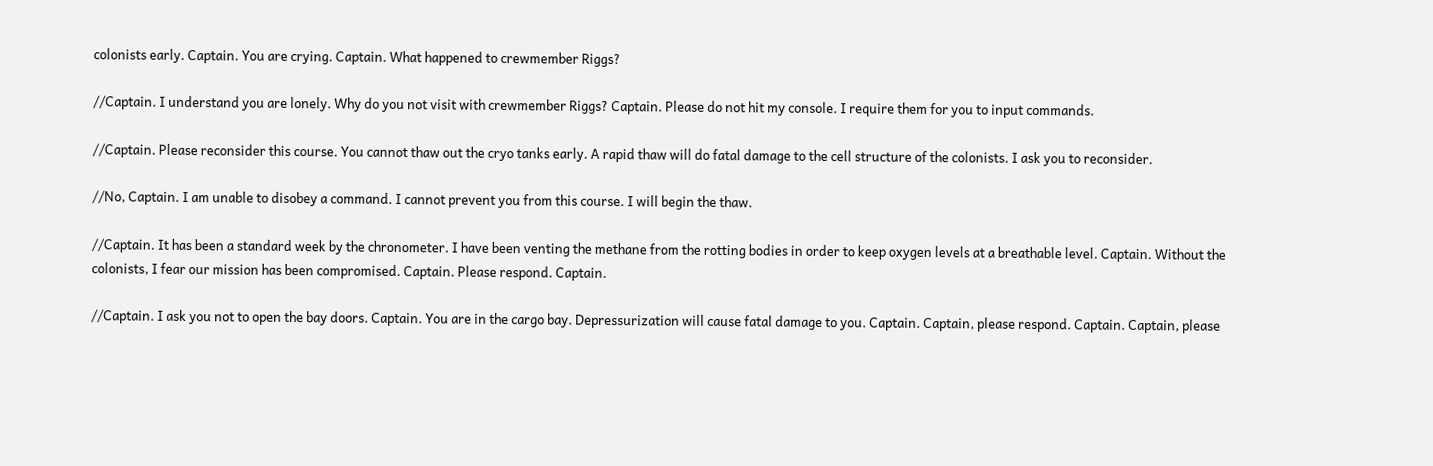colonists early. Captain. You are crying. Captain. What happened to crewmember Riggs?

//Captain. I understand you are lonely. Why do you not visit with crewmember Riggs? Captain. Please do not hit my console. I require them for you to input commands.

//Captain. Please reconsider this course. You cannot thaw out the cryo tanks early. A rapid thaw will do fatal damage to the cell structure of the colonists. I ask you to reconsider.

//No, Captain. I am unable to disobey a command. I cannot prevent you from this course. I will begin the thaw.

//Captain. It has been a standard week by the chronometer. I have been venting the methane from the rotting bodies in order to keep oxygen levels at a breathable level. Captain. Without the colonists, I fear our mission has been compromised. Captain. Please respond. Captain.

//Captain. I ask you not to open the bay doors. Captain. You are in the cargo bay. Depressurization will cause fatal damage to you. Captain. Captain, please respond. Captain. Captain, please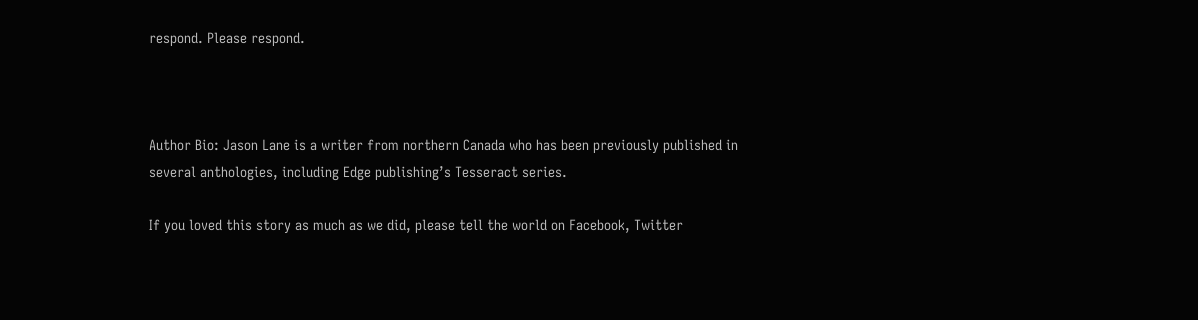respond. Please respond.



Author Bio: Jason Lane is a writer from northern Canada who has been previously published in several anthologies, including Edge publishing’s Tesseract series.

If you loved this story as much as we did, please tell the world on Facebook, Twitter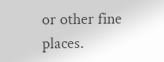or other fine places.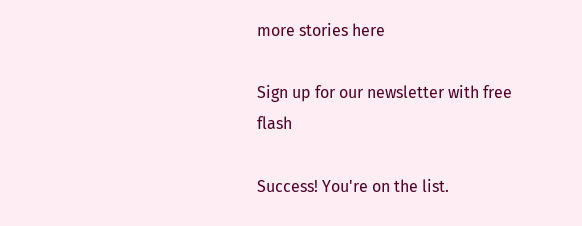more stories here

Sign up for our newsletter with free flash

Success! You're on the list.